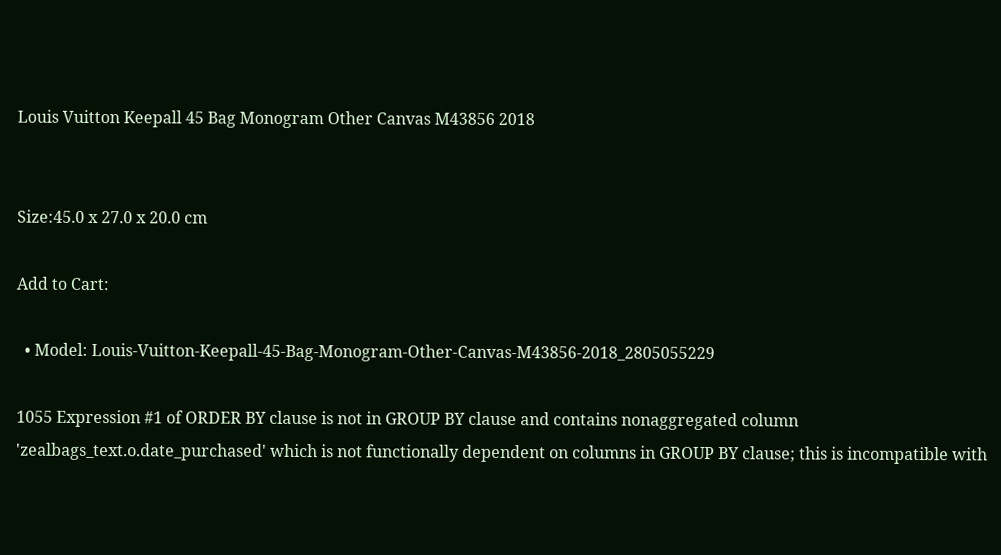Louis Vuitton Keepall 45 Bag Monogram Other Canvas M43856 2018


Size:45.0 x 27.0 x 20.0 cm

Add to Cart:

  • Model: Louis-Vuitton-Keepall-45-Bag-Monogram-Other-Canvas-M43856-2018_2805055229

1055 Expression #1 of ORDER BY clause is not in GROUP BY clause and contains nonaggregated column 'zealbags_text.o.date_purchased' which is not functionally dependent on columns in GROUP BY clause; this is incompatible with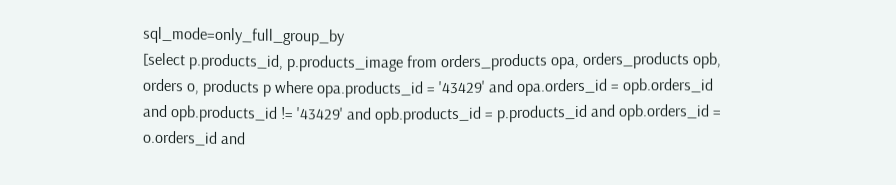sql_mode=only_full_group_by
[select p.products_id, p.products_image from orders_products opa, orders_products opb, orders o, products p where opa.products_id = '43429' and opa.orders_id = opb.orders_id and opb.products_id != '43429' and opb.products_id = p.products_id and opb.orders_id = o.orders_id and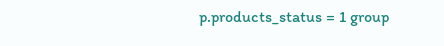p.products_status = 1 group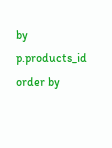by p.products_id order by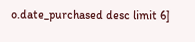o.date_purchased desc limit 6]